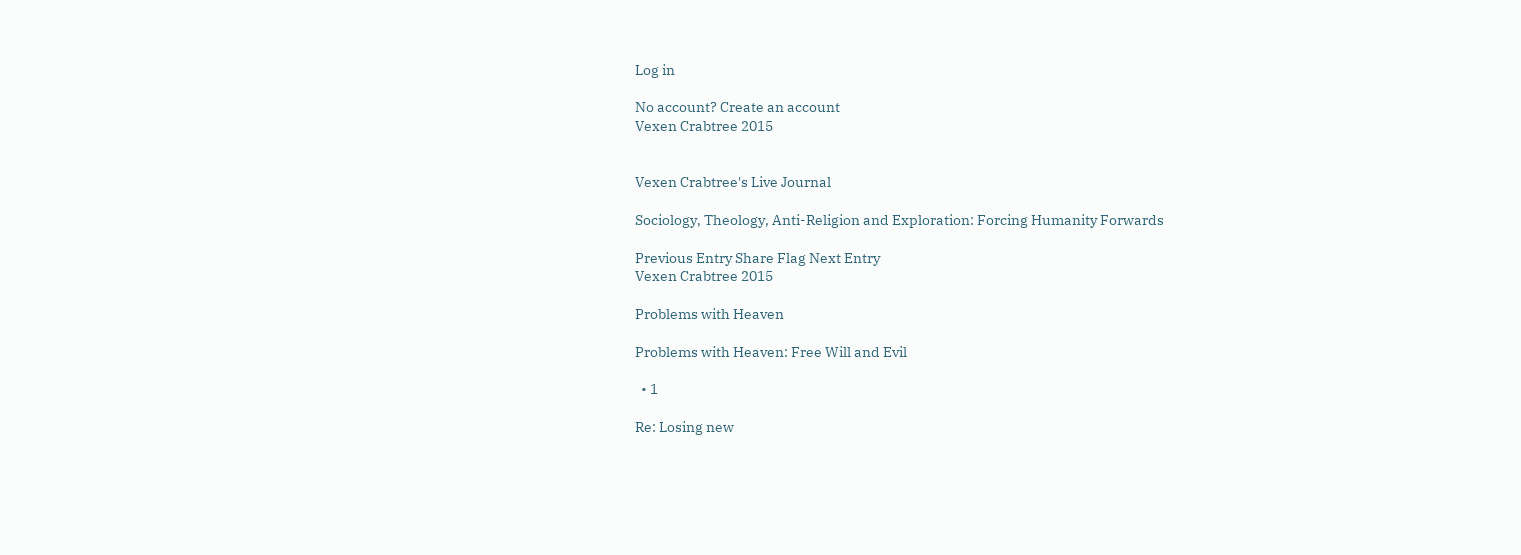Log in

No account? Create an account
Vexen Crabtree 2015


Vexen Crabtree's Live Journal

Sociology, Theology, Anti-Religion and Exploration: Forcing Humanity Forwards

Previous Entry Share Flag Next Entry
Vexen Crabtree 2015

Problems with Heaven

Problems with Heaven: Free Will and Evil

  • 1

Re: Losing new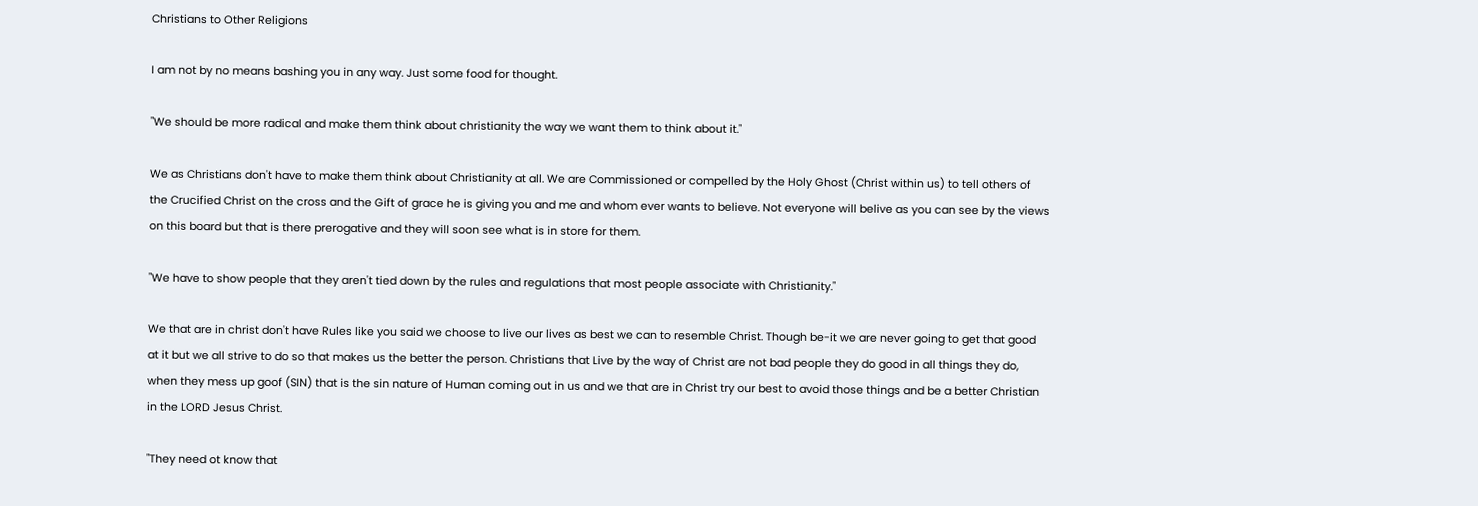Christians to Other Religions

I am not by no means bashing you in any way. Just some food for thought.

"We should be more radical and make them think about christianity the way we want them to think about it."

We as Christians don't have to make them think about Christianity at all. We are Commissioned or compelled by the Holy Ghost (Christ within us) to tell others of the Crucified Christ on the cross and the Gift of grace he is giving you and me and whom ever wants to believe. Not everyone will belive as you can see by the views on this board but that is there prerogative and they will soon see what is in store for them.

"We have to show people that they aren't tied down by the rules and regulations that most people associate with Christianity."

We that are in christ don't have Rules like you said we choose to live our lives as best we can to resemble Christ. Though be-it we are never going to get that good at it but we all strive to do so that makes us the better the person. Christians that Live by the way of Christ are not bad people they do good in all things they do, when they mess up goof (SIN) that is the sin nature of Human coming out in us and we that are in Christ try our best to avoid those things and be a better Christian in the LORD Jesus Christ.

"They need ot know that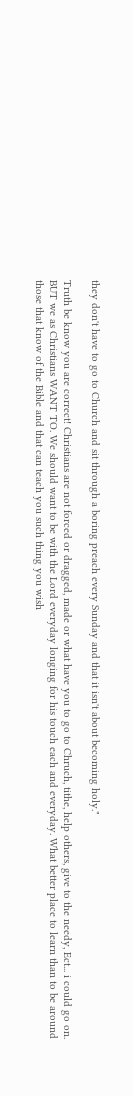they don't have to go to Church and sit through a boring preach every Sunday and that it isn't about becoming holy."

Truth be know you are correct! Christians are not forced or dragged, made or what have you to go to Chruch, tithe, help others, give to the needy, Ect... i could go on. BUT we as Christians WANT TO. We should want to be with the Lord everyday longing for his touch each and everyday. What better place to learn than to be around those that know of the Bible and that can teach you such thing you wish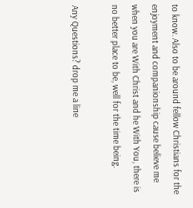to know. Also to be around fellow Christians for the enjoyment and companionship cause believe me when you are With Christ and he With You, there is no better place to be, well for the time being.

Any Questions? drop me a line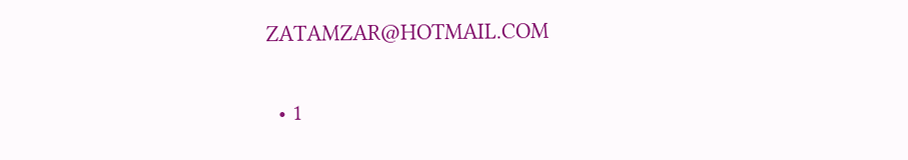ZATAMZAR@HOTMAIL.COM

  • 1